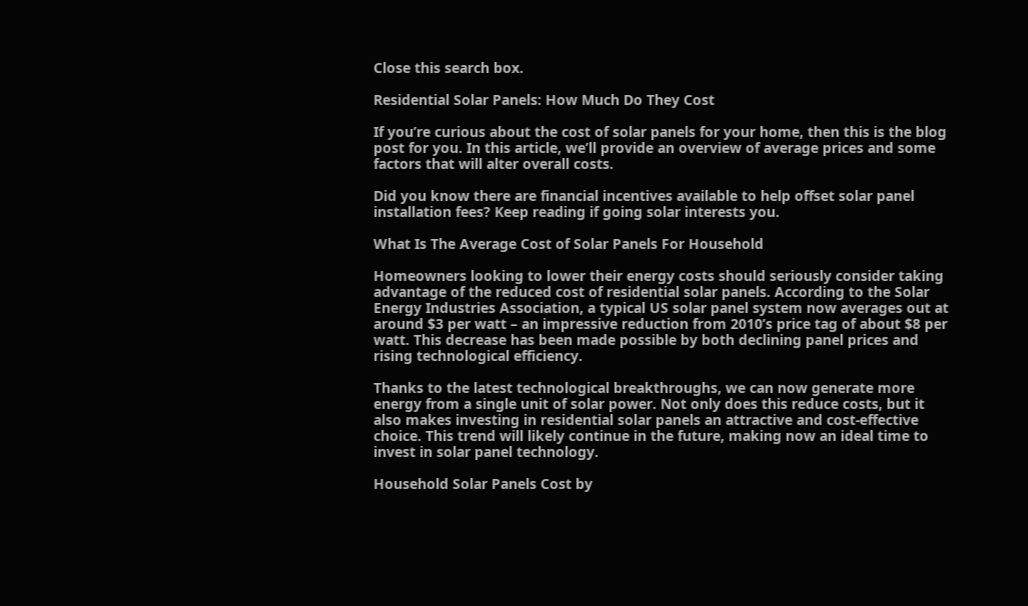Close this search box.

Residential Solar Panels: How Much Do They Cost

If you’re curious about the cost of solar panels for your home, then this is the blog post for you. In this article, we’ll provide an overview of average prices and some factors that will alter overall costs.

Did you know there are financial incentives available to help offset solar panel installation fees? Keep reading if going solar interests you.

What Is The Average Cost of Solar Panels For Household

Homeowners looking to lower their energy costs should seriously consider taking advantage of the reduced cost of residential solar panels. According to the Solar Energy Industries Association, a typical US solar panel system now averages out at around $3 per watt – an impressive reduction from 2010’s price tag of about $8 per watt. This decrease has been made possible by both declining panel prices and rising technological efficiency.

Thanks to the latest technological breakthroughs, we can now generate more energy from a single unit of solar power. Not only does this reduce costs, but it also makes investing in residential solar panels an attractive and cost-effective choice. This trend will likely continue in the future, making now an ideal time to invest in solar panel technology.

Household Solar Panels Cost by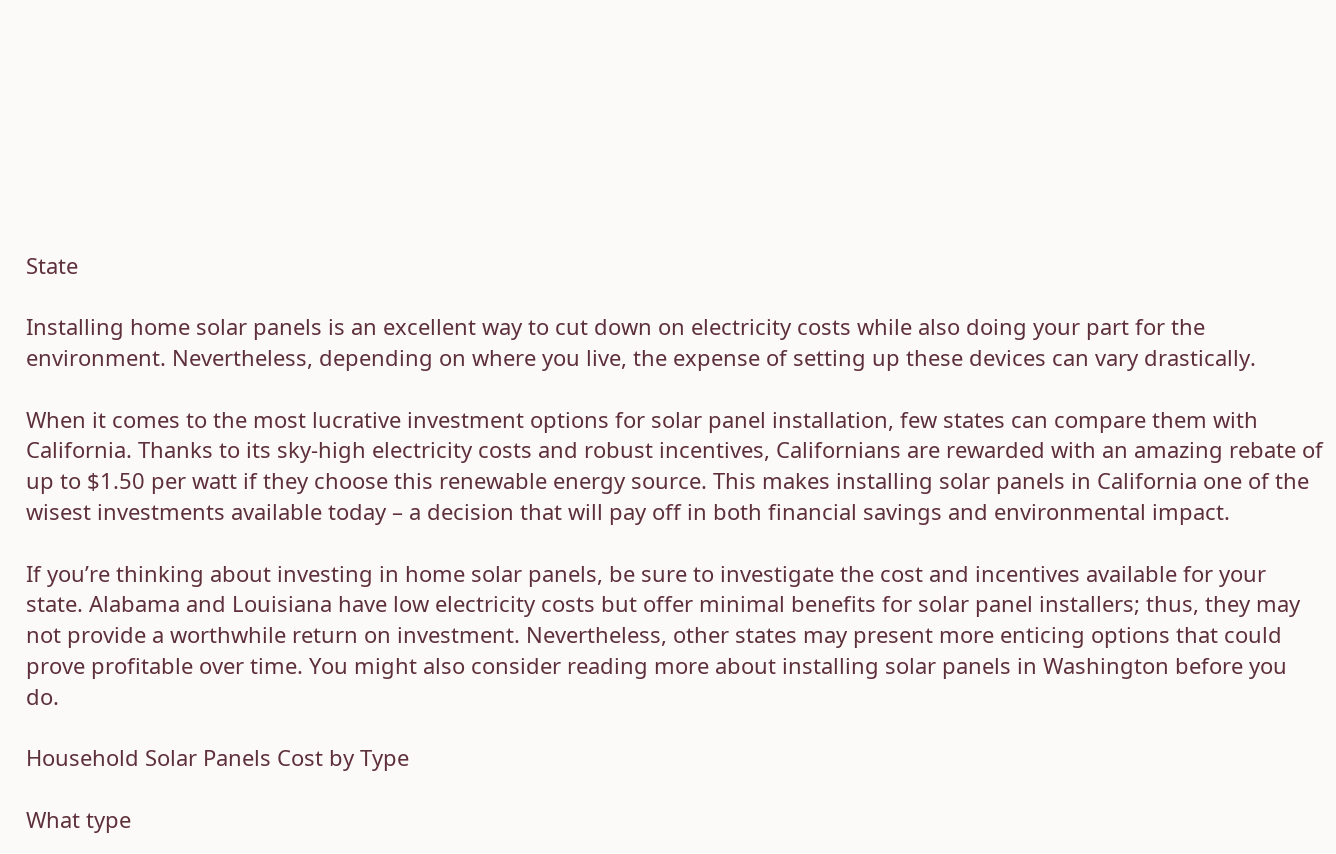State

Installing home solar panels is an excellent way to cut down on electricity costs while also doing your part for the environment. Nevertheless, depending on where you live, the expense of setting up these devices can vary drastically.

When it comes to the most lucrative investment options for solar panel installation, few states can compare them with California. Thanks to its sky-high electricity costs and robust incentives, Californians are rewarded with an amazing rebate of up to $1.50 per watt if they choose this renewable energy source. This makes installing solar panels in California one of the wisest investments available today – a decision that will pay off in both financial savings and environmental impact.

If you’re thinking about investing in home solar panels, be sure to investigate the cost and incentives available for your state. Alabama and Louisiana have low electricity costs but offer minimal benefits for solar panel installers; thus, they may not provide a worthwhile return on investment. Nevertheless, other states may present more enticing options that could prove profitable over time. You might also consider reading more about installing solar panels in Washington before you do.

Household Solar Panels Cost by Type

What type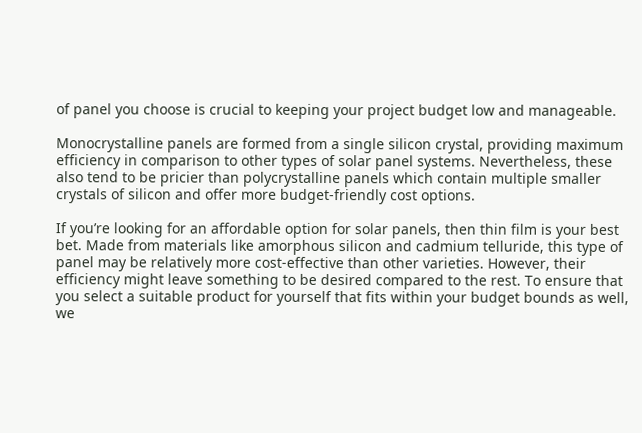of panel you choose is crucial to keeping your project budget low and manageable.

Monocrystalline panels are formed from a single silicon crystal, providing maximum efficiency in comparison to other types of solar panel systems. Nevertheless, these also tend to be pricier than polycrystalline panels which contain multiple smaller crystals of silicon and offer more budget-friendly cost options.

If you’re looking for an affordable option for solar panels, then thin film is your best bet. Made from materials like amorphous silicon and cadmium telluride, this type of panel may be relatively more cost-effective than other varieties. However, their efficiency might leave something to be desired compared to the rest. To ensure that you select a suitable product for yourself that fits within your budget bounds as well, we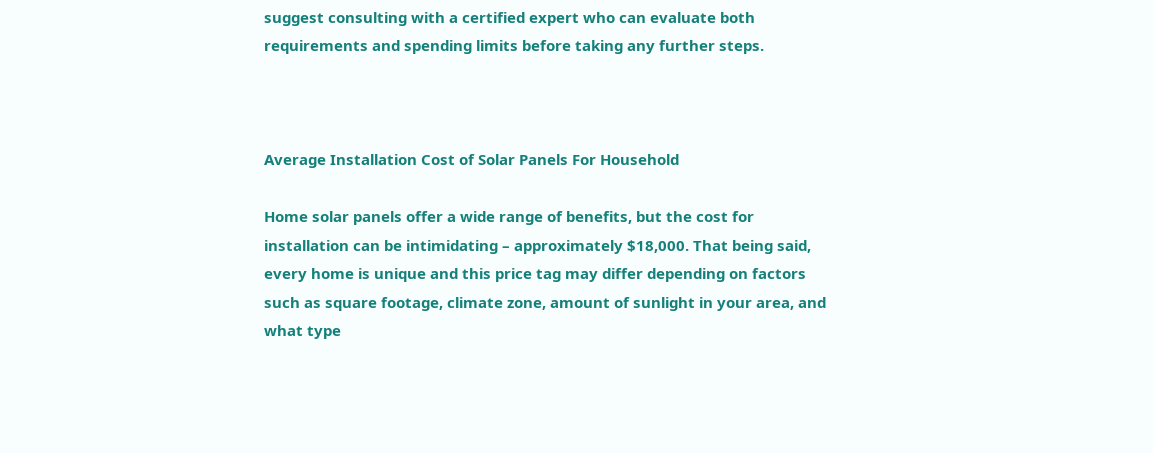suggest consulting with a certified expert who can evaluate both requirements and spending limits before taking any further steps.



Average Installation Cost of Solar Panels For Household

Home solar panels offer a wide range of benefits, but the cost for installation can be intimidating – approximately $18,000. That being said, every home is unique and this price tag may differ depending on factors such as square footage, climate zone, amount of sunlight in your area, and what type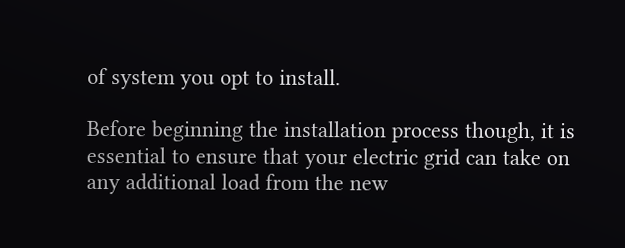of system you opt to install.

Before beginning the installation process though, it is essential to ensure that your electric grid can take on any additional load from the new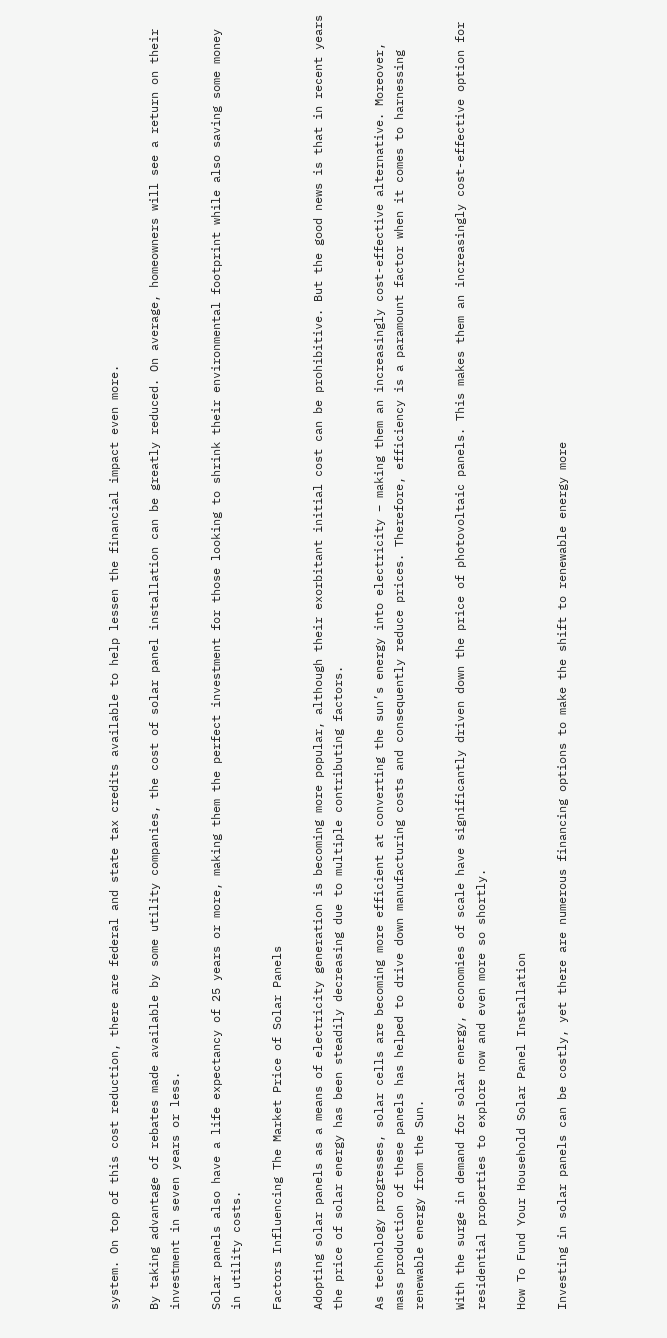system. On top of this cost reduction, there are federal and state tax credits available to help lessen the financial impact even more.

By taking advantage of rebates made available by some utility companies, the cost of solar panel installation can be greatly reduced. On average, homeowners will see a return on their investment in seven years or less.

Solar panels also have a life expectancy of 25 years or more, making them the perfect investment for those looking to shrink their environmental footprint while also saving some money in utility costs.

Factors Influencing The Market Price of Solar Panels

Adopting solar panels as a means of electricity generation is becoming more popular, although their exorbitant initial cost can be prohibitive. But the good news is that in recent years the price of solar energy has been steadily decreasing due to multiple contributing factors.

As technology progresses, solar cells are becoming more efficient at converting the sun’s energy into electricity – making them an increasingly cost-effective alternative. Moreover, mass production of these panels has helped to drive down manufacturing costs and consequently reduce prices. Therefore, efficiency is a paramount factor when it comes to harnessing renewable energy from the Sun.

With the surge in demand for solar energy, economies of scale have significantly driven down the price of photovoltaic panels. This makes them an increasingly cost-effective option for residential properties to explore now and even more so shortly.

How To Fund Your Household Solar Panel Installation

Investing in solar panels can be costly, yet there are numerous financing options to make the shift to renewable energy more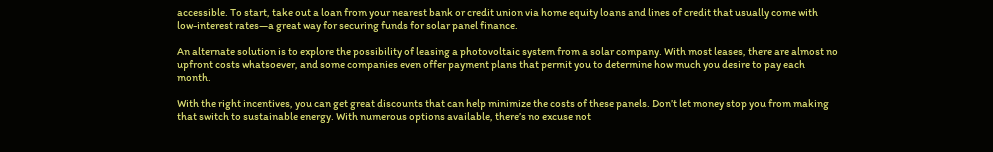accessible. To start, take out a loan from your nearest bank or credit union via home equity loans and lines of credit that usually come with low-interest rates—a great way for securing funds for solar panel finance.

An alternate solution is to explore the possibility of leasing a photovoltaic system from a solar company. With most leases, there are almost no upfront costs whatsoever, and some companies even offer payment plans that permit you to determine how much you desire to pay each month.

With the right incentives, you can get great discounts that can help minimize the costs of these panels. Don’t let money stop you from making that switch to sustainable energy. With numerous options available, there’s no excuse not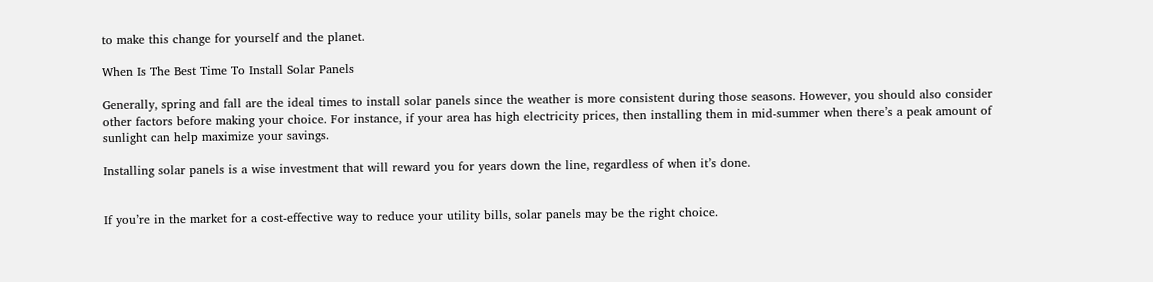to make this change for yourself and the planet.

When Is The Best Time To Install Solar Panels

Generally, spring and fall are the ideal times to install solar panels since the weather is more consistent during those seasons. However, you should also consider other factors before making your choice. For instance, if your area has high electricity prices, then installing them in mid-summer when there’s a peak amount of sunlight can help maximize your savings.

Installing solar panels is a wise investment that will reward you for years down the line, regardless of when it’s done.


If you’re in the market for a cost-effective way to reduce your utility bills, solar panels may be the right choice.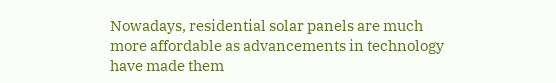Nowadays, residential solar panels are much more affordable as advancements in technology have made them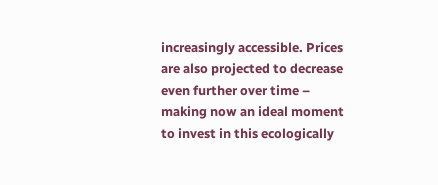increasingly accessible. Prices are also projected to decrease even further over time – making now an ideal moment to invest in this ecologically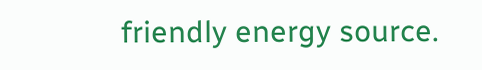friendly energy source.